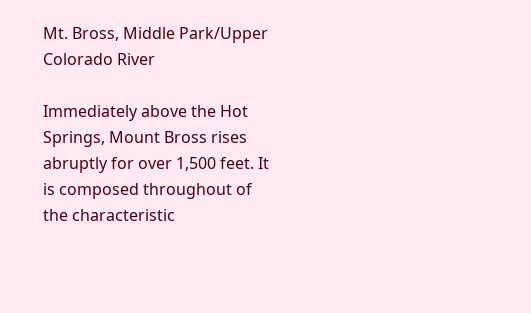Mt. Bross, Middle Park/Upper Colorado River

Immediately above the Hot Springs, Mount Bross rises abruptly for over 1,500 feet. It is composed throughout of the characteristic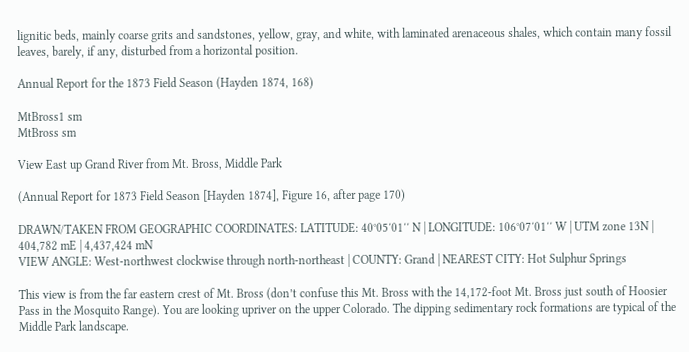lignitic beds, mainly coarse grits and sandstones, yellow, gray, and white, with laminated arenaceous shales, which contain many fossil leaves, barely, if any, disturbed from a horizontal position.

Annual Report for the 1873 Field Season (Hayden 1874, 168)

MtBross1 sm
MtBross sm

View East up Grand River from Mt. Bross, Middle Park

(Annual Report for 1873 Field Season [Hayden 1874], Figure 16, after page 170)

DRAWN/TAKEN FROM GEOGRAPHIC COORDINATES: LATITUDE: 40°05′01′′ N | LONGITUDE: 106°07′01′′ W | UTM zone 13N | 404,782 mE | 4,437,424 mN
VIEW ANGLE: West-northwest clockwise through north-northeast | COUNTY: Grand | NEAREST CITY: Hot Sulphur Springs

This view is from the far eastern crest of Mt. Bross (don’t confuse this Mt. Bross with the 14,172-foot Mt. Bross just south of Hoosier Pass in the Mosquito Range). You are looking upriver on the upper Colorado. The dipping sedimentary rock formations are typical of the Middle Park landscape.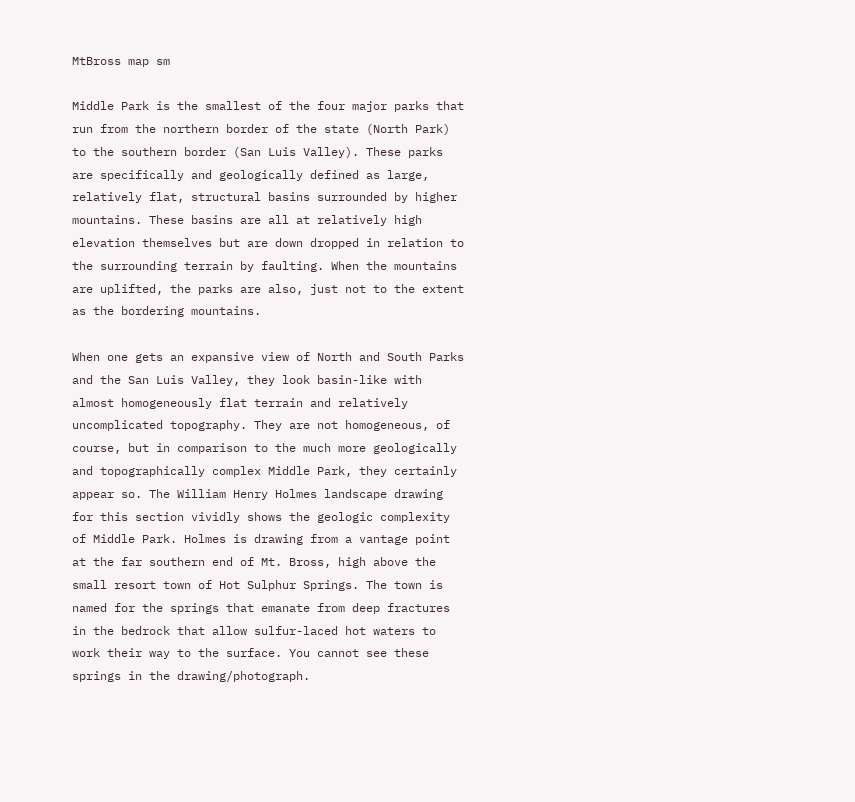MtBross map sm

Middle Park is the smallest of the four major parks that run from the northern border of the state (North Park) to the southern border (San Luis Valley). These parks are specifically and geologically defined as large, relatively flat, structural basins surrounded by higher mountains. These basins are all at relatively high elevation themselves but are down dropped in relation to the surrounding terrain by faulting. When the mountains are uplifted, the parks are also, just not to the extent as the bordering mountains.

When one gets an expansive view of North and South Parks and the San Luis Valley, they look basin-like with almost homogeneously flat terrain and relatively uncomplicated topography. They are not homogeneous, of course, but in comparison to the much more geologically and topographically complex Middle Park, they certainly appear so. The William Henry Holmes landscape drawing for this section vividly shows the geologic complexity of Middle Park. Holmes is drawing from a vantage point at the far southern end of Mt. Bross, high above the small resort town of Hot Sulphur Springs. The town is named for the springs that emanate from deep fractures in the bedrock that allow sulfur-laced hot waters to work their way to the surface. You cannot see these springs in the drawing/photograph.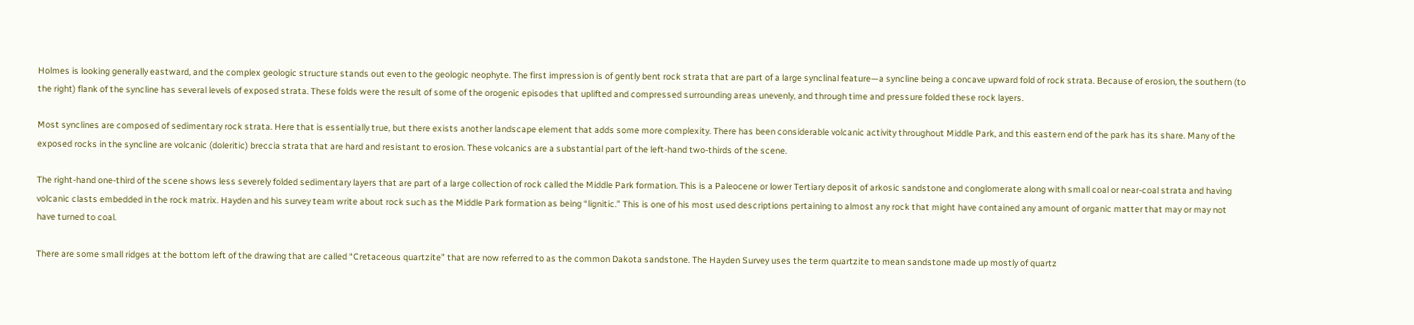Holmes is looking generally eastward, and the complex geologic structure stands out even to the geologic neophyte. The first impression is of gently bent rock strata that are part of a large synclinal feature—a syncline being a concave upward fold of rock strata. Because of erosion, the southern (to the right) flank of the syncline has several levels of exposed strata. These folds were the result of some of the orogenic episodes that uplifted and compressed surrounding areas unevenly, and through time and pressure folded these rock layers.

Most synclines are composed of sedimentary rock strata. Here that is essentially true, but there exists another landscape element that adds some more complexity. There has been considerable volcanic activity throughout Middle Park, and this eastern end of the park has its share. Many of the exposed rocks in the syncline are volcanic (doleritic) breccia strata that are hard and resistant to erosion. These volcanics are a substantial part of the left-hand two-thirds of the scene.

The right-hand one-third of the scene shows less severely folded sedimentary layers that are part of a large collection of rock called the Middle Park formation. This is a Paleocene or lower Tertiary deposit of arkosic sandstone and conglomerate along with small coal or near-coal strata and having volcanic clasts embedded in the rock matrix. Hayden and his survey team write about rock such as the Middle Park formation as being “lignitic.” This is one of his most used descriptions pertaining to almost any rock that might have contained any amount of organic matter that may or may not have turned to coal.

There are some small ridges at the bottom left of the drawing that are called “Cretaceous quartzite” that are now referred to as the common Dakota sandstone. The Hayden Survey uses the term quartzite to mean sandstone made up mostly of quartz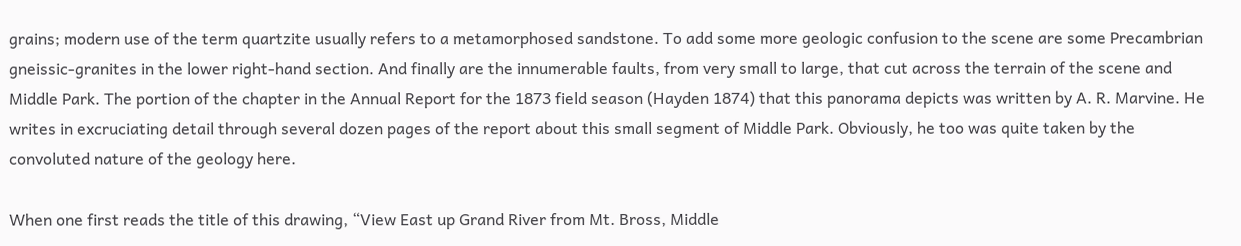grains; modern use of the term quartzite usually refers to a metamorphosed sandstone. To add some more geologic confusion to the scene are some Precambrian gneissic-granites in the lower right-hand section. And finally are the innumerable faults, from very small to large, that cut across the terrain of the scene and Middle Park. The portion of the chapter in the Annual Report for the 1873 field season (Hayden 1874) that this panorama depicts was written by A. R. Marvine. He writes in excruciating detail through several dozen pages of the report about this small segment of Middle Park. Obviously, he too was quite taken by the convoluted nature of the geology here.

When one first reads the title of this drawing, “View East up Grand River from Mt. Bross, Middle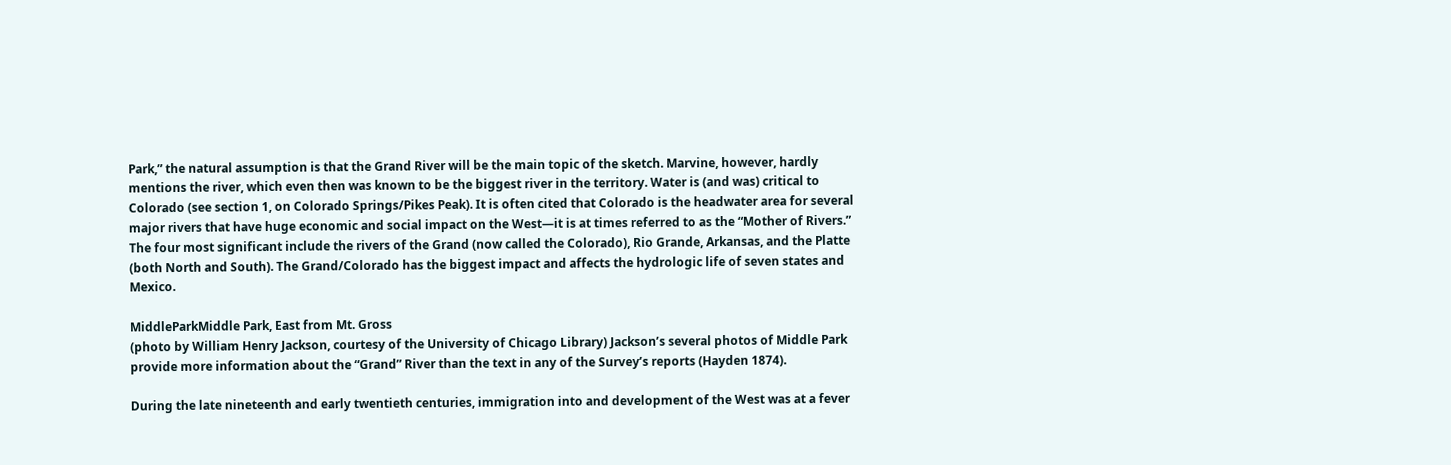Park,” the natural assumption is that the Grand River will be the main topic of the sketch. Marvine, however, hardly mentions the river, which even then was known to be the biggest river in the territory. Water is (and was) critical to Colorado (see section 1, on Colorado Springs/Pikes Peak). It is often cited that Colorado is the headwater area for several major rivers that have huge economic and social impact on the West—it is at times referred to as the “Mother of Rivers.” The four most significant include the rivers of the Grand (now called the Colorado), Rio Grande, Arkansas, and the Platte (both North and South). The Grand/Colorado has the biggest impact and affects the hydrologic life of seven states and Mexico.

MiddleParkMiddle Park, East from Mt. Gross
(photo by William Henry Jackson, courtesy of the University of Chicago Library) Jackson’s several photos of Middle Park provide more information about the “Grand” River than the text in any of the Survey’s reports (Hayden 1874).

During the late nineteenth and early twentieth centuries, immigration into and development of the West was at a fever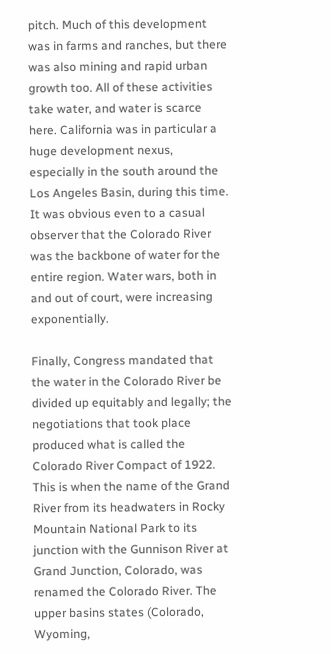pitch. Much of this development was in farms and ranches, but there was also mining and rapid urban growth too. All of these activities take water, and water is scarce here. California was in particular a huge development nexus, especially in the south around the Los Angeles Basin, during this time. It was obvious even to a casual observer that the Colorado River was the backbone of water for the entire region. Water wars, both in and out of court, were increasing exponentially.

Finally, Congress mandated that the water in the Colorado River be divided up equitably and legally; the negotiations that took place produced what is called the Colorado River Compact of 1922. This is when the name of the Grand River from its headwaters in Rocky Mountain National Park to its junction with the Gunnison River at Grand Junction, Colorado, was renamed the Colorado River. The upper basins states (Colorado, Wyoming,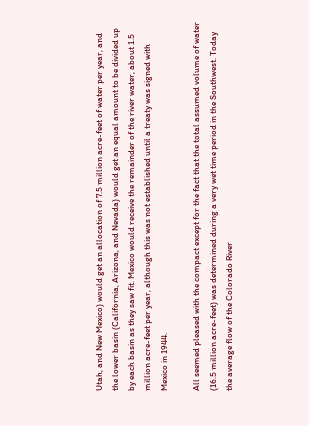Utah, and New Mexico) would get an allocation of 7.5 million acre-feet of water per year, and the lower basin (California, Arizona, and Nevada) would get an equal amount to be divided up by each basin as they saw fit. Mexico would receive the remainder of the river water, about 1.5 million acre-feet per year, although this was not established until a treaty was signed with Mexico in 1944.

All seemed pleased with the compact except for the fact that the total assumed volume of water (16.5 million acre-feet) was determined during a very wet time period in the Southwest. Today the average flow of the Colorado River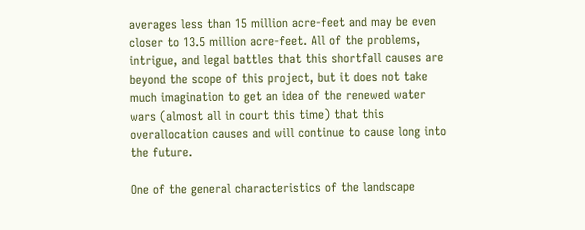averages less than 15 million acre-feet and may be even closer to 13.5 million acre-feet. All of the problems, intrigue, and legal battles that this shortfall causes are beyond the scope of this project, but it does not take much imagination to get an idea of the renewed water wars (almost all in court this time) that this overallocation causes and will continue to cause long into the future.

One of the general characteristics of the landscape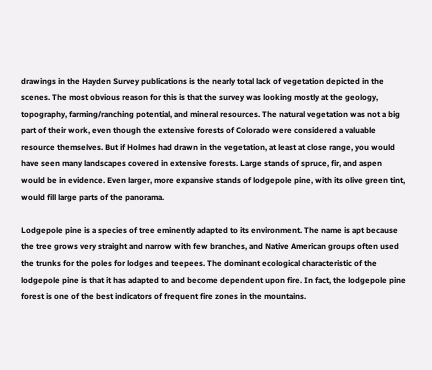drawings in the Hayden Survey publications is the nearly total lack of vegetation depicted in the scenes. The most obvious reason for this is that the survey was looking mostly at the geology, topography, farming/ranching potential, and mineral resources. The natural vegetation was not a big part of their work, even though the extensive forests of Colorado were considered a valuable resource themselves. But if Holmes had drawn in the vegetation, at least at close range, you would have seen many landscapes covered in extensive forests. Large stands of spruce, fir, and aspen would be in evidence. Even larger, more expansive stands of lodgepole pine, with its olive green tint, would fill large parts of the panorama.

Lodgepole pine is a species of tree eminently adapted to its environment. The name is apt because the tree grows very straight and narrow with few branches, and Native American groups often used the trunks for the poles for lodges and teepees. The dominant ecological characteristic of the lodgepole pine is that it has adapted to and become dependent upon fire. In fact, the lodgepole pine forest is one of the best indicators of frequent fire zones in the mountains.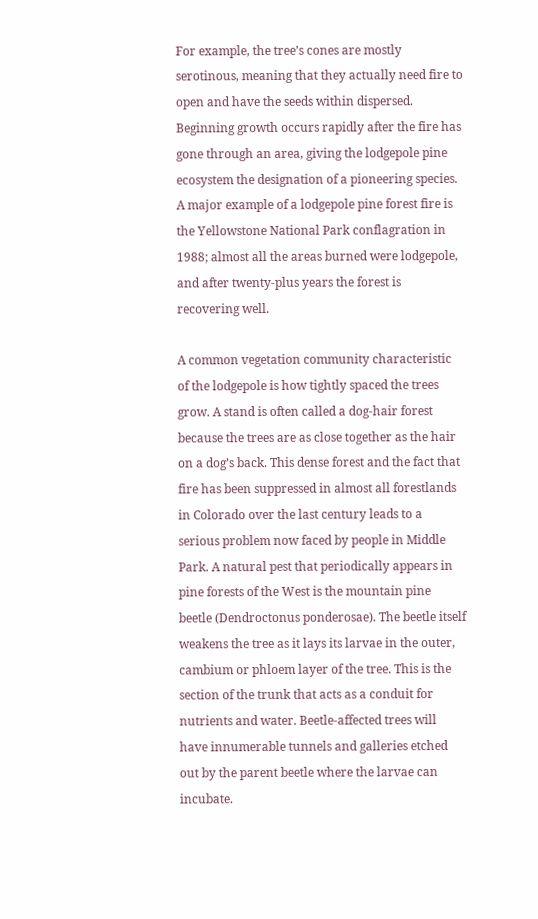For example, the tree’s cones are mostly serotinous, meaning that they actually need fire to open and have the seeds within dispersed. Beginning growth occurs rapidly after the fire has gone through an area, giving the lodgepole pine ecosystem the designation of a pioneering species. A major example of a lodgepole pine forest fire is the Yellowstone National Park conflagration in 1988; almost all the areas burned were lodgepole, and after twenty-plus years the forest is recovering well.

A common vegetation community characteristic of the lodgepole is how tightly spaced the trees grow. A stand is often called a dog-hair forest because the trees are as close together as the hair on a dog’s back. This dense forest and the fact that fire has been suppressed in almost all forestlands in Colorado over the last century leads to a serious problem now faced by people in Middle Park. A natural pest that periodically appears in pine forests of the West is the mountain pine beetle (Dendroctonus ponderosae). The beetle itself weakens the tree as it lays its larvae in the outer, cambium or phloem layer of the tree. This is the section of the trunk that acts as a conduit for nutrients and water. Beetle-affected trees will have innumerable tunnels and galleries etched out by the parent beetle where the larvae can incubate.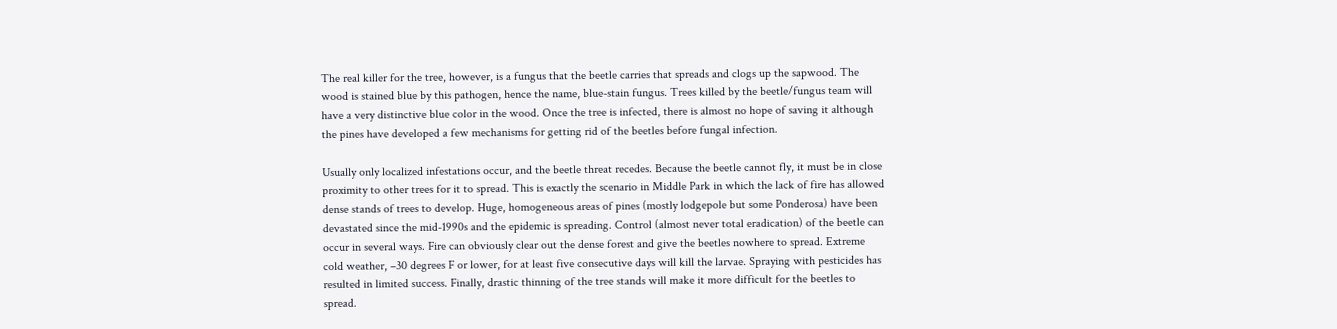The real killer for the tree, however, is a fungus that the beetle carries that spreads and clogs up the sapwood. The wood is stained blue by this pathogen, hence the name, blue-stain fungus. Trees killed by the beetle/fungus team will have a very distinctive blue color in the wood. Once the tree is infected, there is almost no hope of saving it although the pines have developed a few mechanisms for getting rid of the beetles before fungal infection.

Usually only localized infestations occur, and the beetle threat recedes. Because the beetle cannot fly, it must be in close proximity to other trees for it to spread. This is exactly the scenario in Middle Park in which the lack of fire has allowed dense stands of trees to develop. Huge, homogeneous areas of pines (mostly lodgepole but some Ponderosa) have been devastated since the mid-1990s and the epidemic is spreading. Control (almost never total eradication) of the beetle can occur in several ways. Fire can obviously clear out the dense forest and give the beetles nowhere to spread. Extreme cold weather, –30 degrees F or lower, for at least five consecutive days will kill the larvae. Spraying with pesticides has resulted in limited success. Finally, drastic thinning of the tree stands will make it more difficult for the beetles to spread.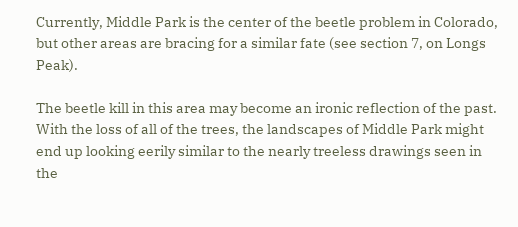Currently, Middle Park is the center of the beetle problem in Colorado, but other areas are bracing for a similar fate (see section 7, on Longs Peak).

The beetle kill in this area may become an ironic reflection of the past. With the loss of all of the trees, the landscapes of Middle Park might end up looking eerily similar to the nearly treeless drawings seen in the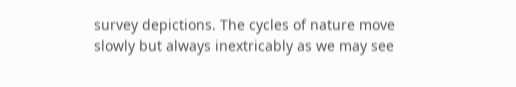survey depictions. The cycles of nature move slowly but always inextricably as we may see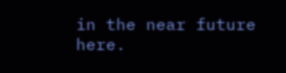in the near future here.